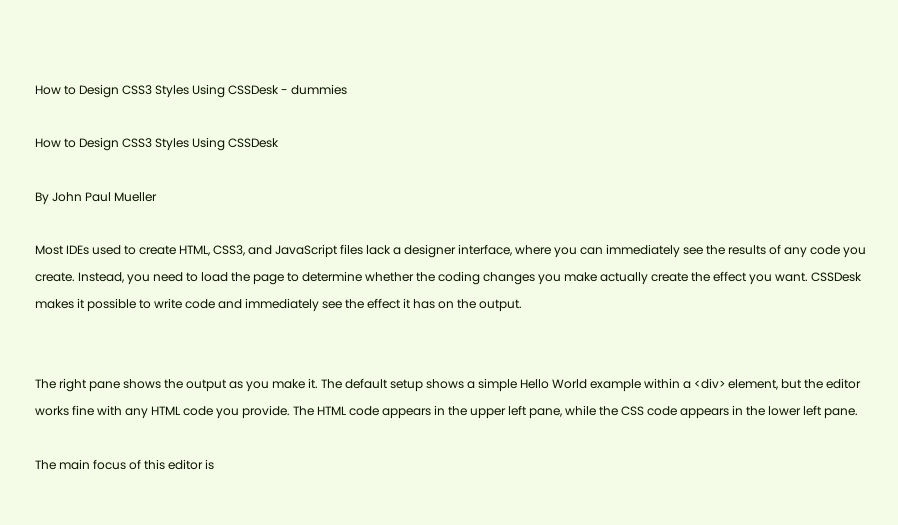How to Design CSS3 Styles Using CSSDesk - dummies

How to Design CSS3 Styles Using CSSDesk

By John Paul Mueller

Most IDEs used to create HTML, CSS3, and JavaScript files lack a designer interface, where you can immediately see the results of any code you create. Instead, you need to load the page to determine whether the coding changes you make actually create the effect you want. CSSDesk makes it possible to write code and immediately see the effect it has on the output.


The right pane shows the output as you make it. The default setup shows a simple Hello World example within a <div> element, but the editor works fine with any HTML code you provide. The HTML code appears in the upper left pane, while the CSS code appears in the lower left pane.

The main focus of this editor is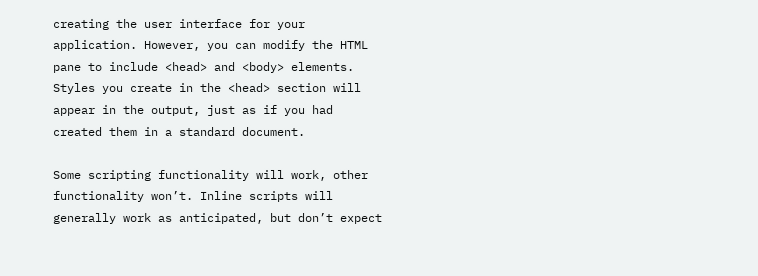creating the user interface for your application. However, you can modify the HTML pane to include <head> and <body> elements. Styles you create in the <head> section will appear in the output, just as if you had created them in a standard document.

Some scripting functionality will work, other functionality won’t. Inline scripts will generally work as anticipated, but don’t expect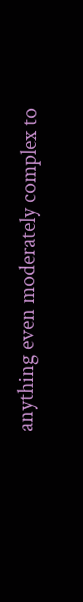anything even moderately complex to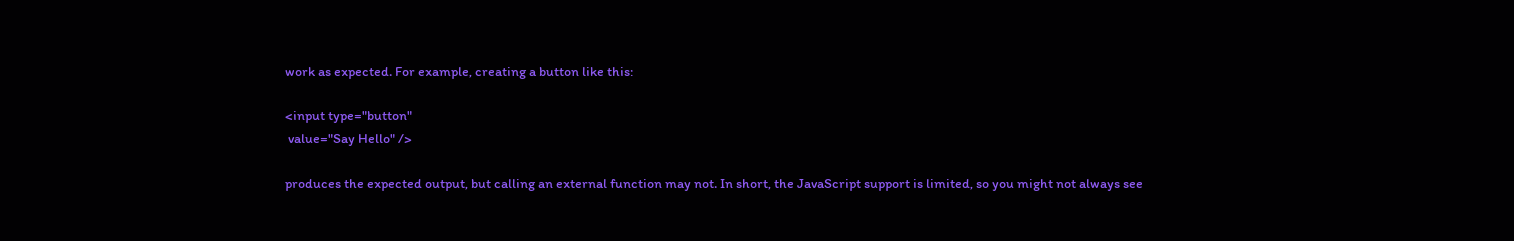work as expected. For example, creating a button like this:

<input type="button"
 value="Say Hello" />

produces the expected output, but calling an external function may not. In short, the JavaScript support is limited, so you might not always see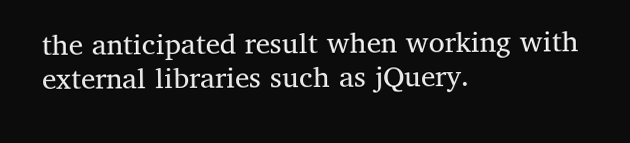the anticipated result when working with external libraries such as jQuery.